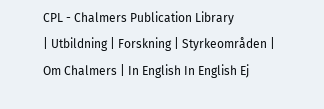CPL - Chalmers Publication Library
| Utbildning | Forskning | Styrkeområden | Om Chalmers | In English In English Ej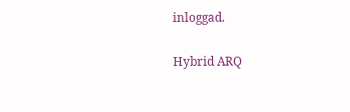inloggad.

Hybrid ARQ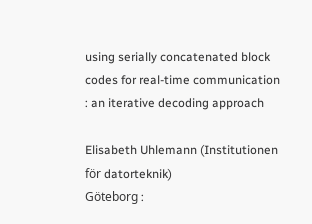using serially concatenated block codes for real-time communication : an iterative decoding approach

Elisabeth Uhlemann (Institutionen för datorteknik)
Göteborg :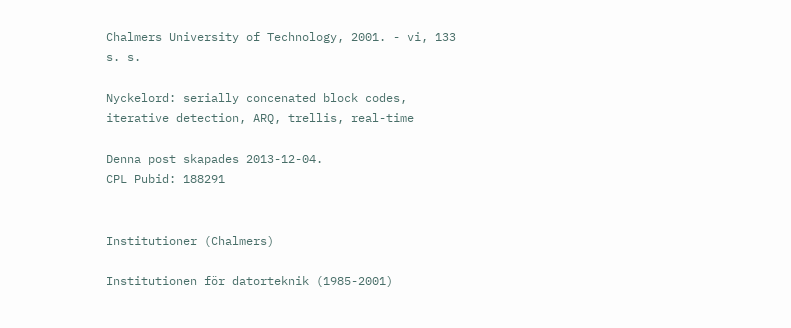Chalmers University of Technology, 2001. - vi, 133 s. s.

Nyckelord: serially concenated block codes, iterative detection, ARQ, trellis, real-time

Denna post skapades 2013-12-04.
CPL Pubid: 188291


Institutioner (Chalmers)

Institutionen för datorteknik (1985-2001)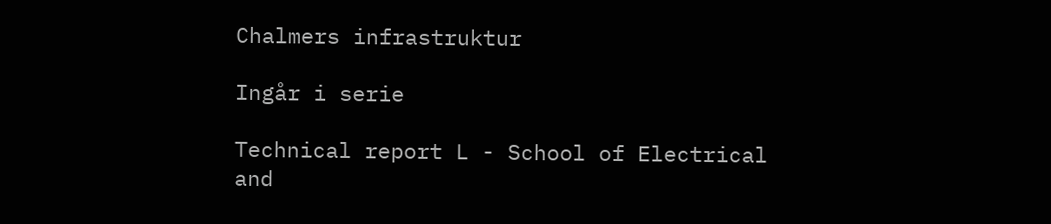Chalmers infrastruktur

Ingår i serie

Technical report L - School of Electrical and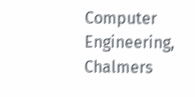Computer Engineering, Chalmers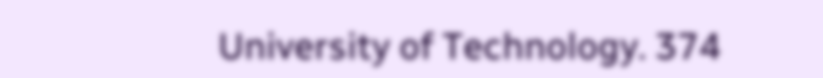University of Technology. 374